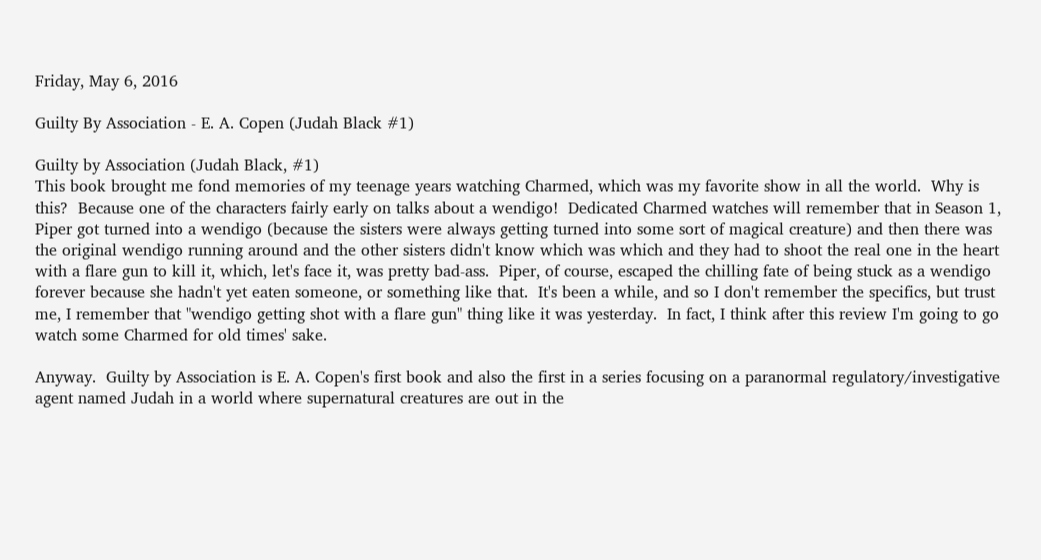Friday, May 6, 2016

Guilty By Association - E. A. Copen (Judah Black #1)

Guilty by Association (Judah Black, #1)
This book brought me fond memories of my teenage years watching Charmed, which was my favorite show in all the world.  Why is this?  Because one of the characters fairly early on talks about a wendigo!  Dedicated Charmed watches will remember that in Season 1, Piper got turned into a wendigo (because the sisters were always getting turned into some sort of magical creature) and then there was the original wendigo running around and the other sisters didn't know which was which and they had to shoot the real one in the heart with a flare gun to kill it, which, let's face it, was pretty bad-ass.  Piper, of course, escaped the chilling fate of being stuck as a wendigo forever because she hadn't yet eaten someone, or something like that.  It's been a while, and so I don't remember the specifics, but trust me, I remember that "wendigo getting shot with a flare gun" thing like it was yesterday.  In fact, I think after this review I'm going to go watch some Charmed for old times' sake.

Anyway.  Guilty by Association is E. A. Copen's first book and also the first in a series focusing on a paranormal regulatory/investigative agent named Judah in a world where supernatural creatures are out in the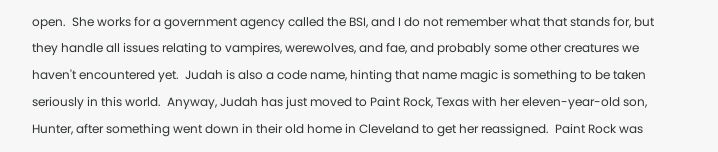open.  She works for a government agency called the BSI, and I do not remember what that stands for, but they handle all issues relating to vampires, werewolves, and fae, and probably some other creatures we haven't encountered yet.  Judah is also a code name, hinting that name magic is something to be taken seriously in this world.  Anyway, Judah has just moved to Paint Rock, Texas with her eleven-year-old son, Hunter, after something went down in their old home in Cleveland to get her reassigned.  Paint Rock was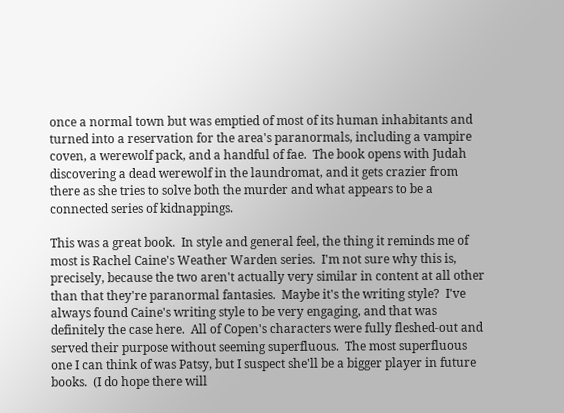once a normal town but was emptied of most of its human inhabitants and turned into a reservation for the area's paranormals, including a vampire coven, a werewolf pack, and a handful of fae.  The book opens with Judah discovering a dead werewolf in the laundromat, and it gets crazier from there as she tries to solve both the murder and what appears to be a connected series of kidnappings.

This was a great book.  In style and general feel, the thing it reminds me of most is Rachel Caine's Weather Warden series.  I'm not sure why this is, precisely, because the two aren't actually very similar in content at all other than that they're paranormal fantasies.  Maybe it's the writing style?  I've always found Caine's writing style to be very engaging, and that was definitely the case here.  All of Copen's characters were fully fleshed-out and served their purpose without seeming superfluous.  The most superfluous one I can think of was Patsy, but I suspect she'll be a bigger player in future books.  (I do hope there will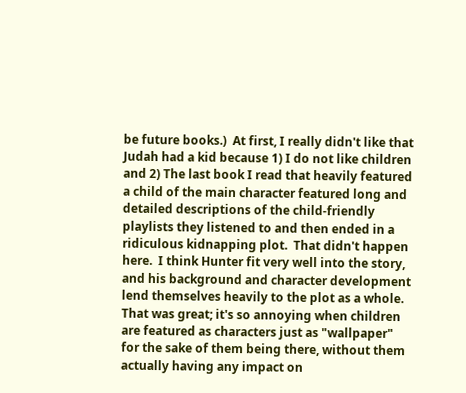be future books.)  At first, I really didn't like that Judah had a kid because 1) I do not like children and 2) The last book I read that heavily featured a child of the main character featured long and detailed descriptions of the child-friendly playlists they listened to and then ended in a ridiculous kidnapping plot.  That didn't happen here.  I think Hunter fit very well into the story, and his background and character development lend themselves heavily to the plot as a whole.  That was great; it's so annoying when children are featured as characters just as "wallpaper" for the sake of them being there, without them actually having any impact on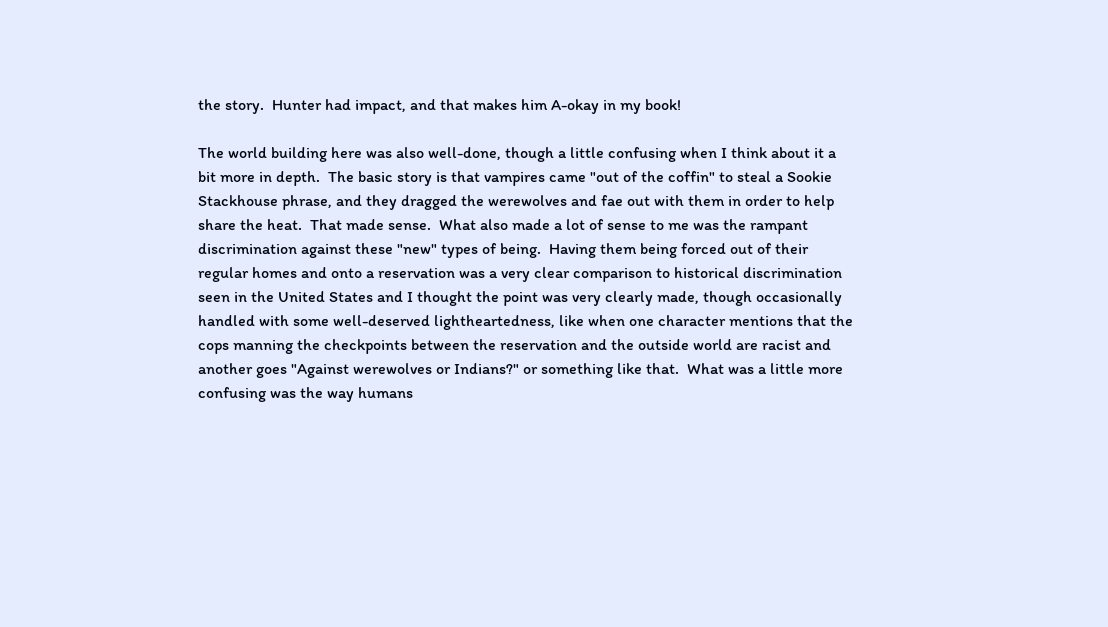the story.  Hunter had impact, and that makes him A-okay in my book!

The world building here was also well-done, though a little confusing when I think about it a bit more in depth.  The basic story is that vampires came "out of the coffin" to steal a Sookie Stackhouse phrase, and they dragged the werewolves and fae out with them in order to help share the heat.  That made sense.  What also made a lot of sense to me was the rampant discrimination against these "new" types of being.  Having them being forced out of their regular homes and onto a reservation was a very clear comparison to historical discrimination seen in the United States and I thought the point was very clearly made, though occasionally handled with some well-deserved lightheartedness, like when one character mentions that the cops manning the checkpoints between the reservation and the outside world are racist and another goes "Against werewolves or Indians?" or something like that.  What was a little more confusing was the way humans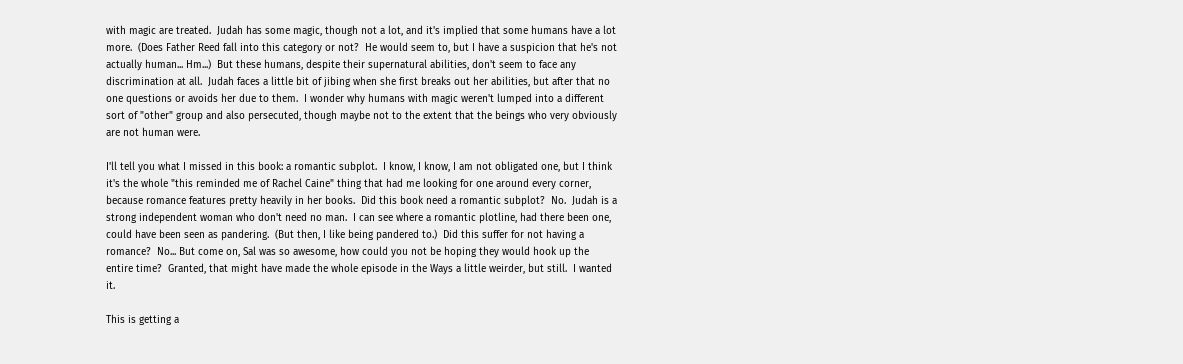with magic are treated.  Judah has some magic, though not a lot, and it's implied that some humans have a lot more.  (Does Father Reed fall into this category or not?  He would seem to, but I have a suspicion that he's not actually human... Hm...)  But these humans, despite their supernatural abilities, don't seem to face any discrimination at all.  Judah faces a little bit of jibing when she first breaks out her abilities, but after that no one questions or avoids her due to them.  I wonder why humans with magic weren't lumped into a different sort of "other" group and also persecuted, though maybe not to the extent that the beings who very obviously are not human were.

I'll tell you what I missed in this book: a romantic subplot.  I know, I know, I am not obligated one, but I think it's the whole "this reminded me of Rachel Caine" thing that had me looking for one around every corner, because romance features pretty heavily in her books.  Did this book need a romantic subplot?  No.  Judah is a strong independent woman who don't need no man.  I can see where a romantic plotline, had there been one, could have been seen as pandering.  (But then, I like being pandered to.)  Did this suffer for not having a romance?  No... But come on, Sal was so awesome, how could you not be hoping they would hook up the entire time?  Granted, that might have made the whole episode in the Ways a little weirder, but still.  I wanted it.

This is getting a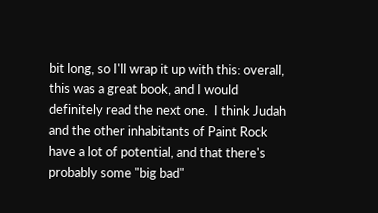bit long, so I'll wrap it up with this: overall, this was a great book, and I would definitely read the next one.  I think Judah and the other inhabitants of Paint Rock have a lot of potential, and that there's probably some "big bad"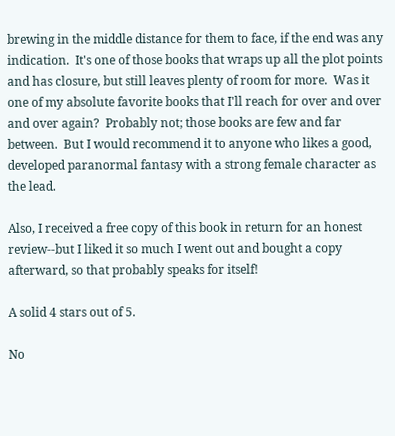brewing in the middle distance for them to face, if the end was any indication.  It's one of those books that wraps up all the plot points and has closure, but still leaves plenty of room for more.  Was it one of my absolute favorite books that I'll reach for over and over and over again?  Probably not; those books are few and far between.  But I would recommend it to anyone who likes a good, developed paranormal fantasy with a strong female character as the lead.

Also, I received a free copy of this book in return for an honest review--but I liked it so much I went out and bought a copy afterward, so that probably speaks for itself!

A solid 4 stars out of 5.

No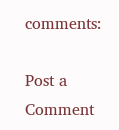comments:

Post a Comment